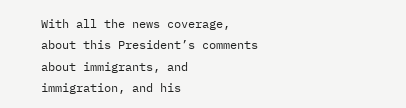With all the news coverage, about this President’s comments about immigrants, and immigration, and his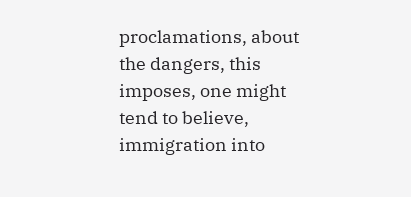proclamations, about the dangers, this imposes, one might tend to believe, immigration into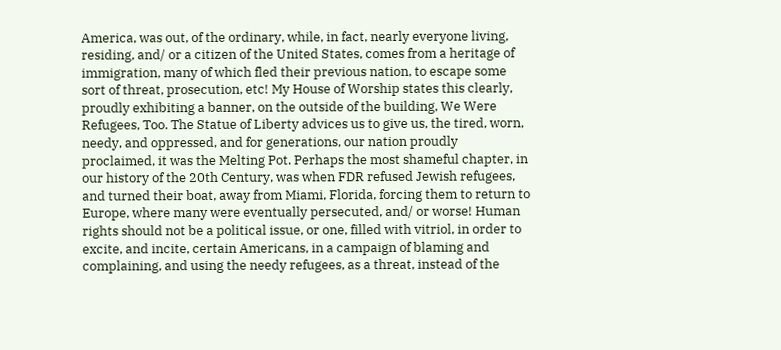America, was out, of the ordinary, while, in fact, nearly everyone living, residing, and/ or a citizen of the United States, comes from a heritage of immigration, many of which fled their previous nation, to escape some sort of threat, prosecution, etc! My House of Worship states this clearly, proudly exhibiting a banner, on the outside of the building, We Were Refugees, Too. The Statue of Liberty advices us to give us, the tired, worn, needy, and oppressed, and for generations, our nation proudly proclaimed, it was the Melting Pot. Perhaps the most shameful chapter, in our history of the 20th Century, was when FDR refused Jewish refugees, and turned their boat, away from Miami, Florida, forcing them to return to Europe, where many were eventually persecuted, and/ or worse! Human rights should not be a political issue, or one, filled with vitriol, in order to excite, and incite, certain Americans, in a campaign of blaming and complaining, and using the needy refugees, as a threat, instead of the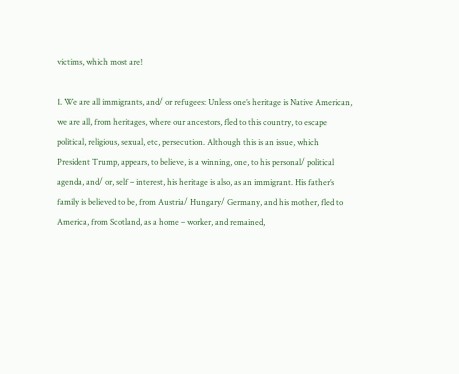victims, which most are!

1. We are all immigrants, and/ or refugees: Unless one’s heritage is Native American, we are all, from heritages, where our ancestors, fled to this country, to escape political, religious, sexual, etc, persecution. Although this is an issue, which President Trump, appears, to believe, is a winning, one, to his personal/ political agenda, and/ or, self – interest, his heritage is also, as an immigrant. His father’s family is believed to be, from Austria/ Hungary/ Germany, and his mother, fled to America, from Scotland, as a home – worker, and remained,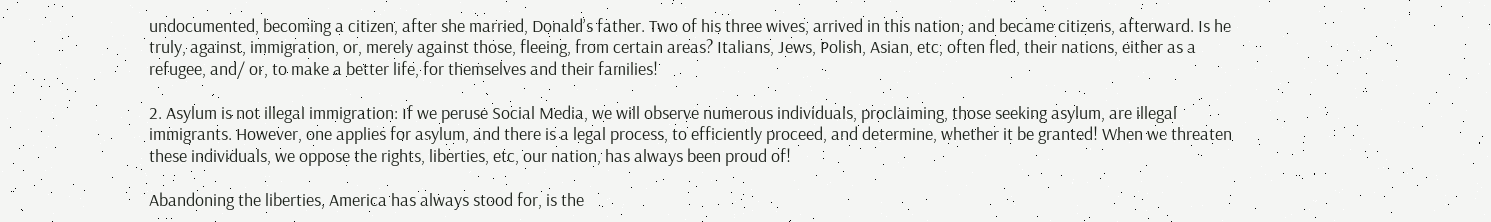undocumented, becoming a citizen, after she married, Donald’s father. Two of his three wives, arrived in this nation, and became citizens, afterward. Is he truly, against, immigration, or, merely against those, fleeing, from certain areas? Italians, Jews, Polish, Asian, etc, often fled, their nations, either as a refugee, and/ or, to make a better life, for themselves and their families!

2. Asylum is not illegal immigration: If we peruse Social Media, we will observe numerous individuals, proclaiming, those seeking asylum, are illegal immigrants. However, one applies for asylum, and there is a legal process, to efficiently proceed, and determine, whether it be granted! When we threaten these individuals, we oppose the rights, liberties, etc, our nation, has always been proud of!

Abandoning the liberties, America has always stood for, is the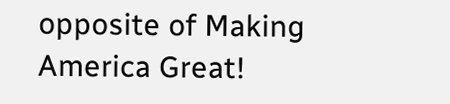opposite of Making America Great!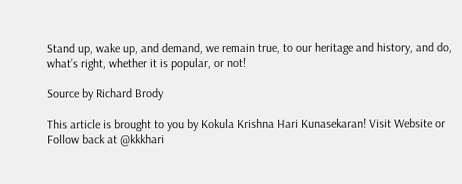Stand up, wake up, and demand, we remain true, to our heritage and history, and do, what’s right, whether it is popular, or not!

Source by Richard Brody

This article is brought to you by Kokula Krishna Hari Kunasekaran! Visit Website or Follow back at @kkkhari